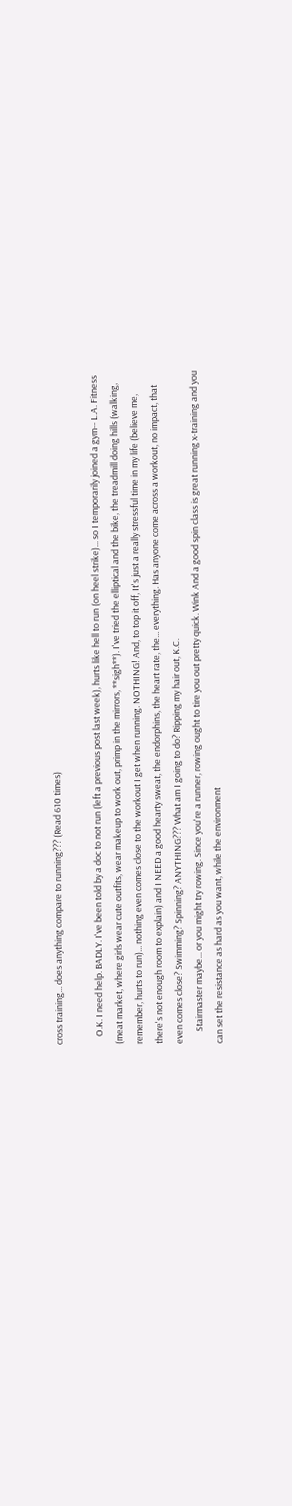cross training... does anything compare to running??? (Read 610 times)

    O.K. I need help. BADLY. I've been told by a doc to not run (left a previous post last week), hurts like hell to run (on heel strike)... so I temporarily joined a gym-- L.A. Fitness (meat market, where girls wear cute outfits, wear makeup to work out, primp in the mirrors, **sigh**). I've tried the elliptical and the bike, the treadmill doing hills (walking, remember, hurts to run)... nothing even comes close to the workout I get when running. NOTHING! And, to top it off, It's just a really stressful time in my life (believe me, there's not enough room to explain) and I NEED a good hearty sweat, the endorphins, the heart rate, the... everything. Has anyone come across a workout, no impact, that even comes close? Swimming? Spinning? ANYTHING??? What am I going to do? Ripping my hair out, K.C.
      Stairmaster maybe... or you might try rowing. Since you're a runner, rowing ought to tire you out pretty quick. Wink And a good spin class is great running x-training and you can set the resistance as hard as you want, while the environment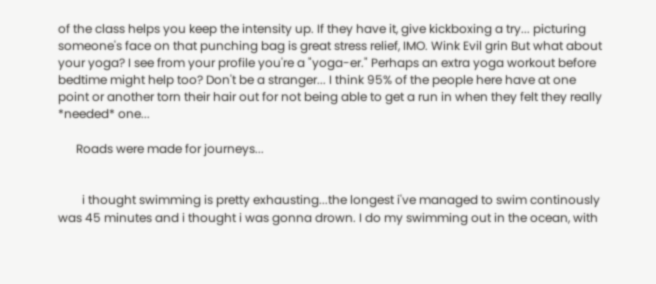of the class helps you keep the intensity up. If they have it, give kickboxing a try... picturing someone's face on that punching bag is great stress relief, IMO. Wink Evil grin But what about your yoga? I see from your profile you're a "yoga-er." Perhaps an extra yoga workout before bedtime might help too? Don't be a stranger... I think 95% of the people here have at one point or another torn their hair out for not being able to get a run in when they felt they really *needed* one...

      Roads were made for journeys...


        i thought swimming is pretty exhausting...the longest i've managed to swim continously was 45 minutes and i thought i was gonna drown. I do my swimming out in the ocean, with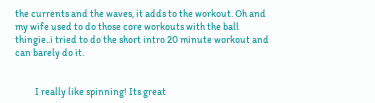the currents and the waves, it adds to the workout. Oh and my wife used to do those core workouts with the ball thingie..i tried to do the short intro 20 minute workout and can barely do it.


          I really like spinning! Its great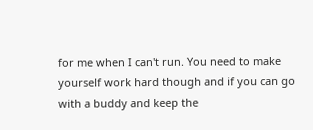for me when I can't run. You need to make yourself work hard though and if you can go with a buddy and keep the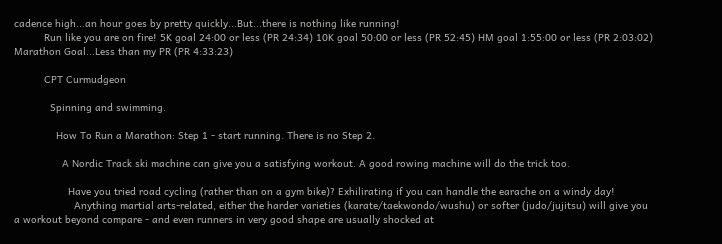cadence high...an hour goes by pretty quickly...But...there is nothing like running!
          Run like you are on fire! 5K goal 24:00 or less (PR 24:34) 10K goal 50:00 or less (PR 52:45) HM goal 1:55:00 or less (PR 2:03:02) Marathon Goal...Less than my PR (PR 4:33:23)

          CPT Curmudgeon

            Spinning and swimming.

              How To Run a Marathon: Step 1 - start running. There is no Step 2.

                A Nordic Track ski machine can give you a satisfying workout. A good rowing machine will do the trick too.

                  Have you tried road cycling (rather than on a gym bike)? Exhilirating if you can handle the earache on a windy day!
                    Anything martial arts-related, either the harder varieties (karate/taekwondo/wushu) or softer (judo/jujitsu) will give you a workout beyond compare - and even runners in very good shape are usually shocked at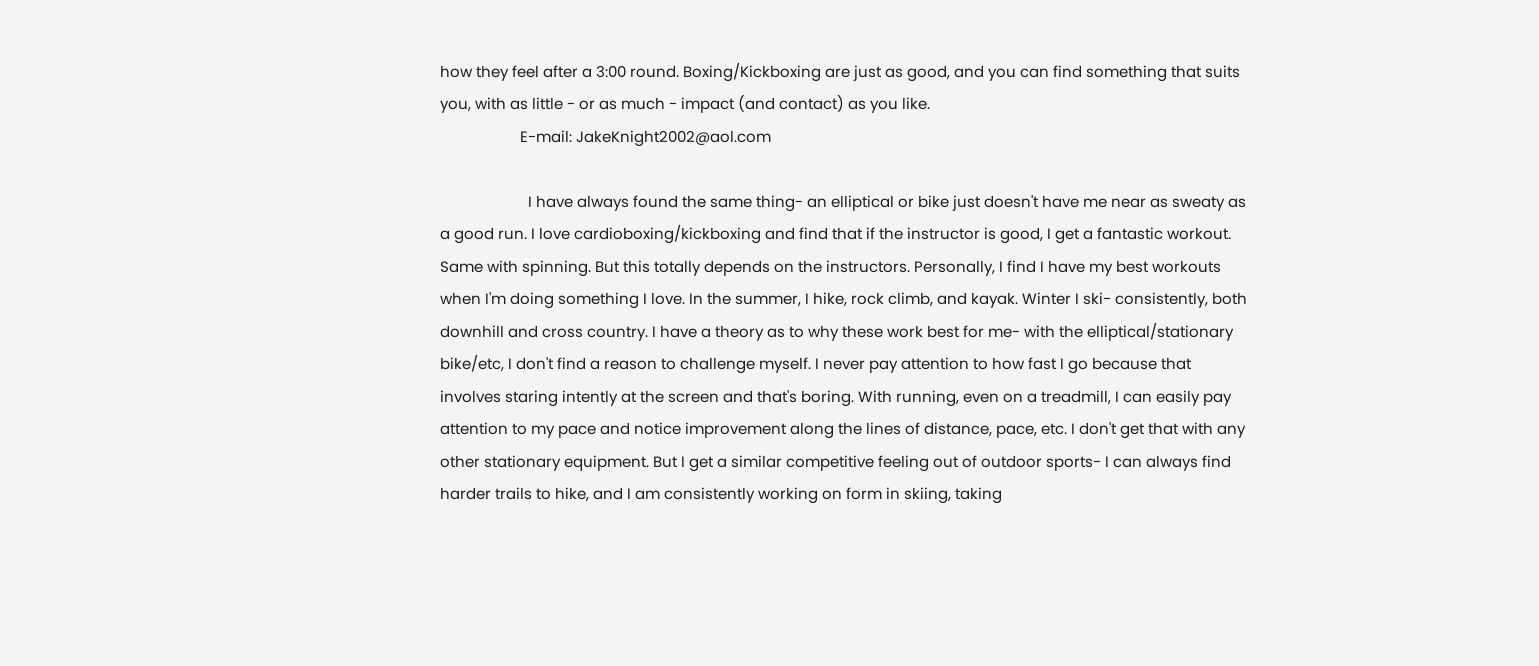how they feel after a 3:00 round. Boxing/Kickboxing are just as good, and you can find something that suits you, with as little - or as much - impact (and contact) as you like.
                    E-mail: JakeKnight2002@aol.com

                      I have always found the same thing- an elliptical or bike just doesn't have me near as sweaty as a good run. I love cardioboxing/kickboxing and find that if the instructor is good, I get a fantastic workout. Same with spinning. But this totally depends on the instructors. Personally, I find I have my best workouts when I'm doing something I love. In the summer, I hike, rock climb, and kayak. Winter I ski- consistently, both downhill and cross country. I have a theory as to why these work best for me- with the elliptical/stationary bike/etc, I don't find a reason to challenge myself. I never pay attention to how fast I go because that involves staring intently at the screen and that's boring. With running, even on a treadmill, I can easily pay attention to my pace and notice improvement along the lines of distance, pace, etc. I don't get that with any other stationary equipment. But I get a similar competitive feeling out of outdoor sports- I can always find harder trails to hike, and I am consistently working on form in skiing, taking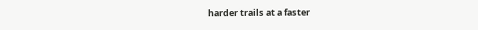harder trails at a faster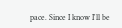pace. Since I know I'll be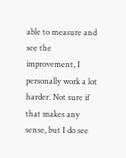able to measure and see the improvement, I personally work a lot harder. Not sure if that makes any sense, but I do see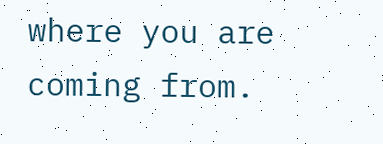where you are coming from.